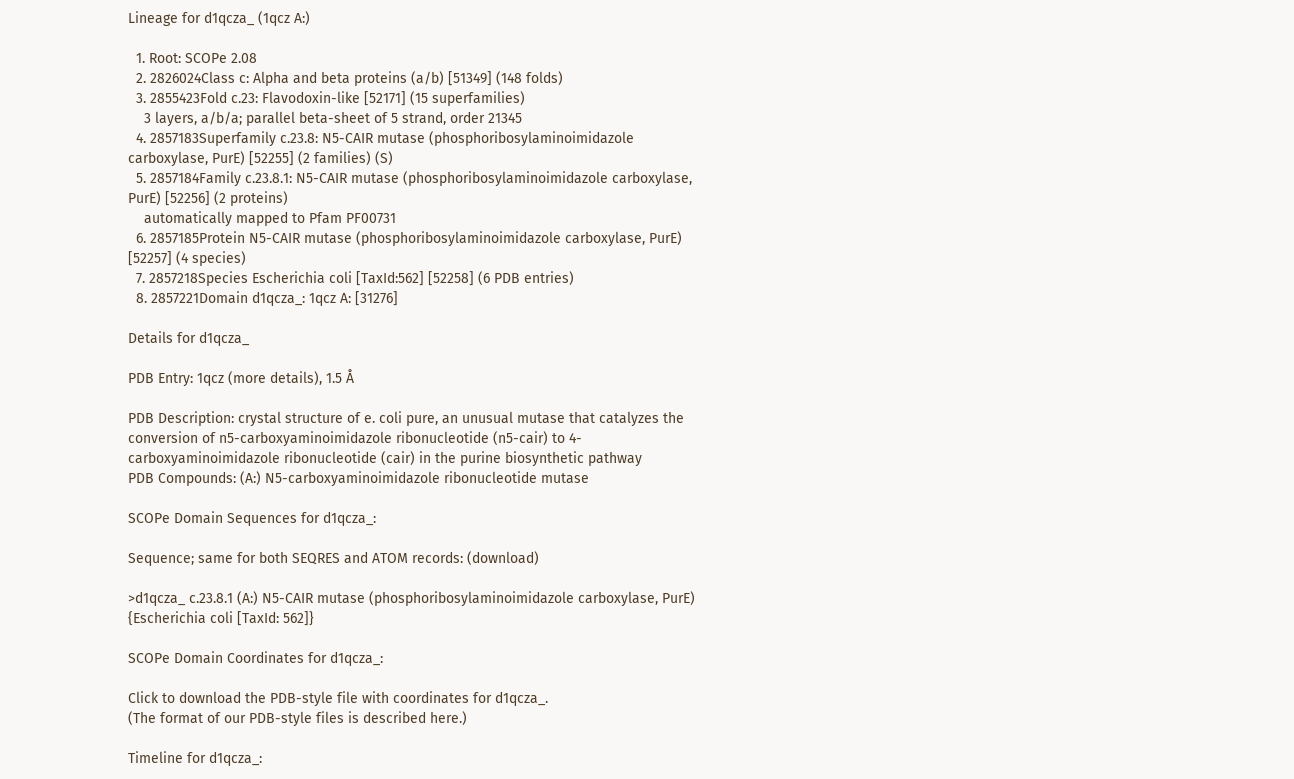Lineage for d1qcza_ (1qcz A:)

  1. Root: SCOPe 2.08
  2. 2826024Class c: Alpha and beta proteins (a/b) [51349] (148 folds)
  3. 2855423Fold c.23: Flavodoxin-like [52171] (15 superfamilies)
    3 layers, a/b/a; parallel beta-sheet of 5 strand, order 21345
  4. 2857183Superfamily c.23.8: N5-CAIR mutase (phosphoribosylaminoimidazole carboxylase, PurE) [52255] (2 families) (S)
  5. 2857184Family c.23.8.1: N5-CAIR mutase (phosphoribosylaminoimidazole carboxylase, PurE) [52256] (2 proteins)
    automatically mapped to Pfam PF00731
  6. 2857185Protein N5-CAIR mutase (phosphoribosylaminoimidazole carboxylase, PurE) [52257] (4 species)
  7. 2857218Species Escherichia coli [TaxId:562] [52258] (6 PDB entries)
  8. 2857221Domain d1qcza_: 1qcz A: [31276]

Details for d1qcza_

PDB Entry: 1qcz (more details), 1.5 Å

PDB Description: crystal structure of e. coli pure, an unusual mutase that catalyzes the conversion of n5-carboxyaminoimidazole ribonucleotide (n5-cair) to 4-carboxyaminoimidazole ribonucleotide (cair) in the purine biosynthetic pathway
PDB Compounds: (A:) N5-carboxyaminoimidazole ribonucleotide mutase

SCOPe Domain Sequences for d1qcza_:

Sequence; same for both SEQRES and ATOM records: (download)

>d1qcza_ c.23.8.1 (A:) N5-CAIR mutase (phosphoribosylaminoimidazole carboxylase, PurE) {Escherichia coli [TaxId: 562]}

SCOPe Domain Coordinates for d1qcza_:

Click to download the PDB-style file with coordinates for d1qcza_.
(The format of our PDB-style files is described here.)

Timeline for d1qcza_: